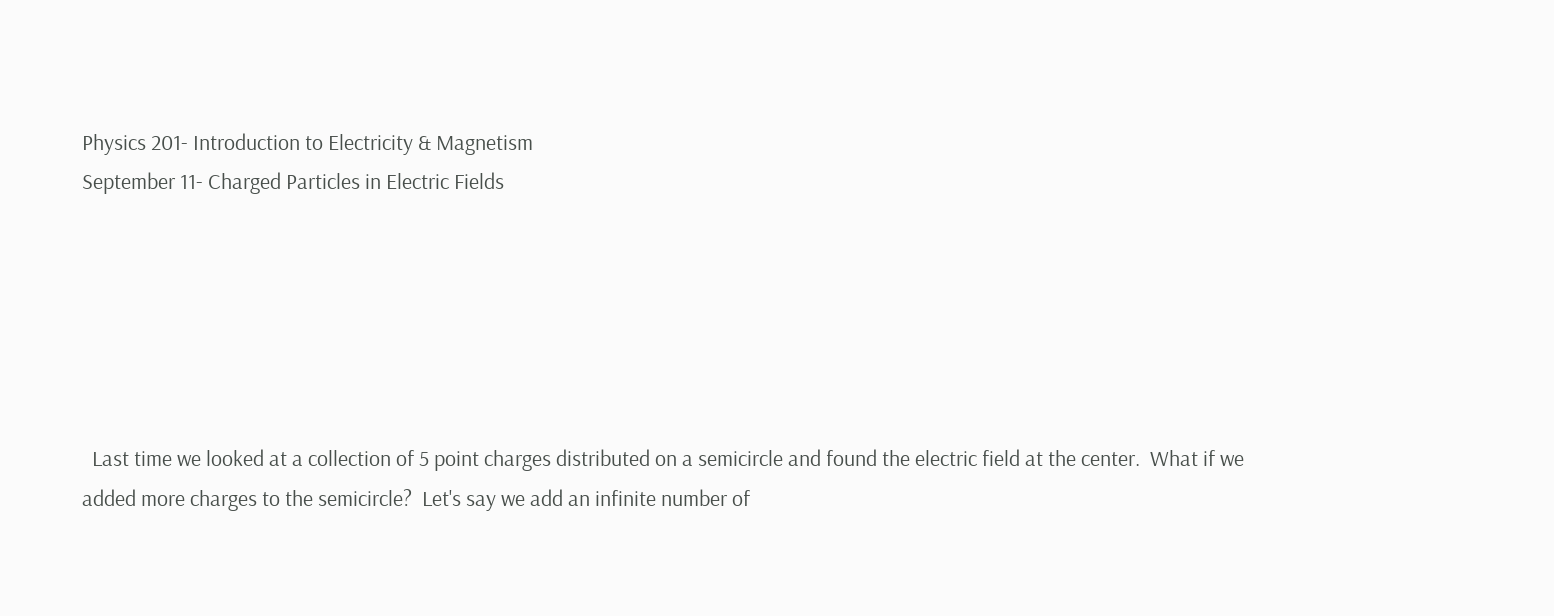Physics 201- Introduction to Electricity & Magnetism
September 11- Charged Particles in Electric Fields






  Last time we looked at a collection of 5 point charges distributed on a semicircle and found the electric field at the center.  What if we added more charges to the semicircle?  Let's say we add an infinite number of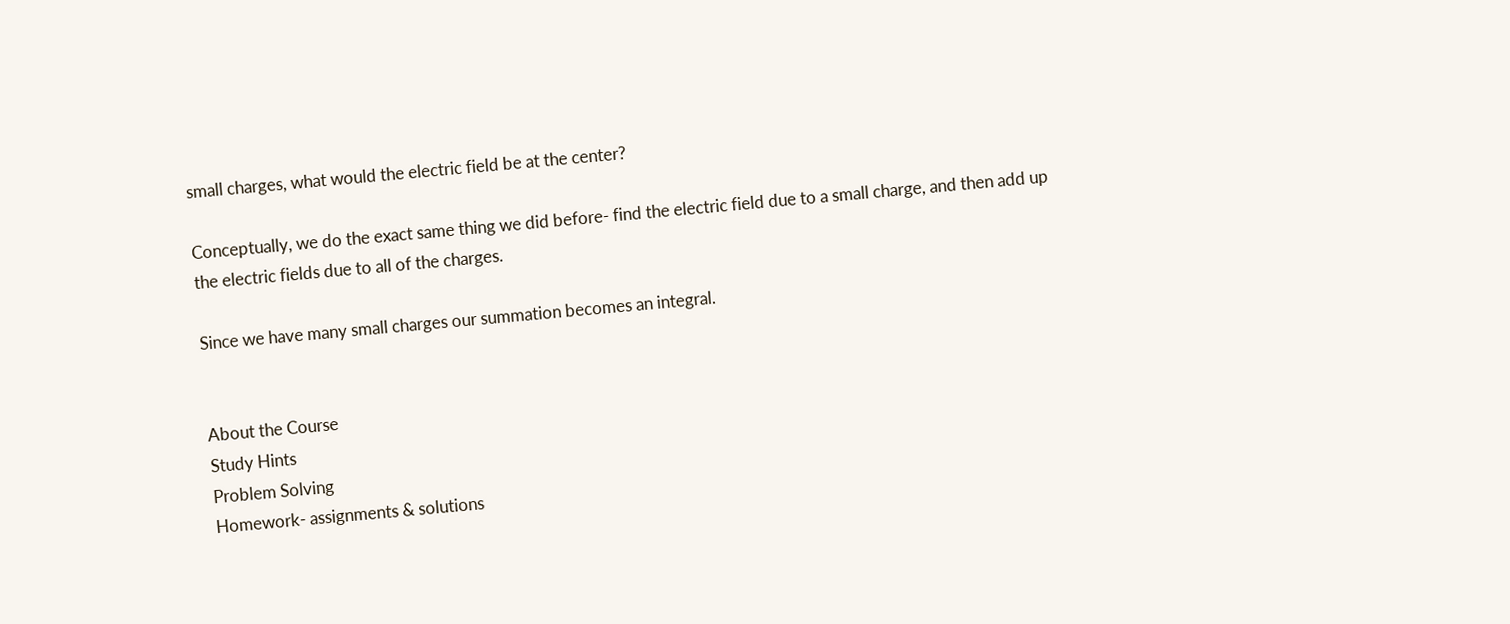small charges, what would the electric field be at the center?

Conceptually, we do the exact same thing we did before- find the electric field due to a small charge, and then add up the electric fields due to all of the charges.

Since we have many small charges our summation becomes an integral.


About the Course
Study Hints
Problem Solving
Homework- assignments & solutions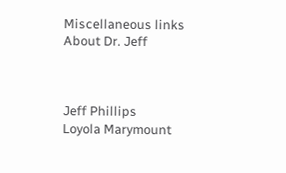Miscellaneous links
About Dr. Jeff



Jeff Phillips
Loyola Marymount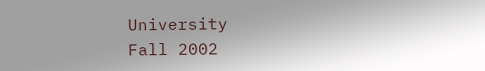University
Fall 2002